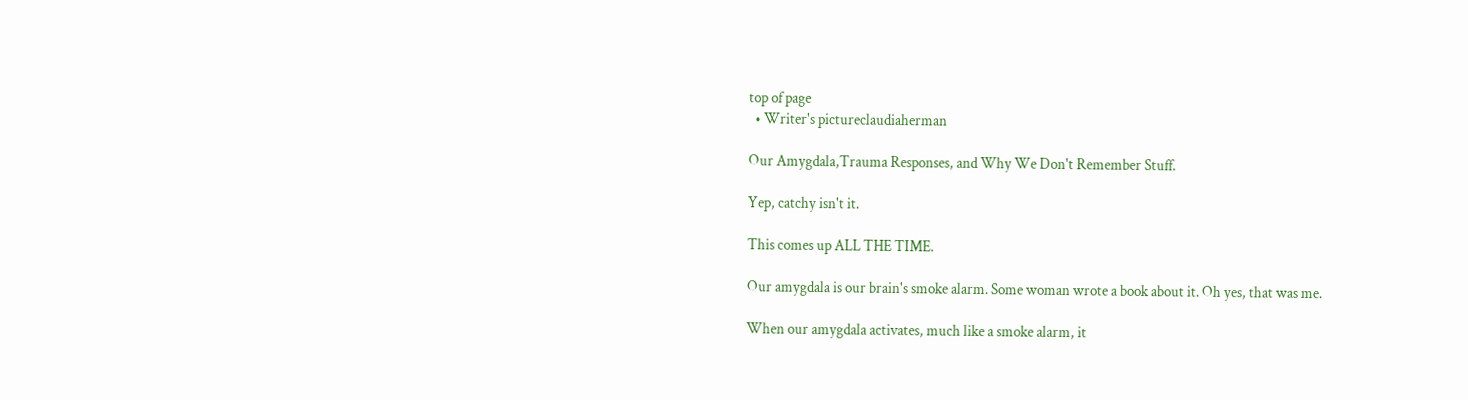top of page
  • Writer's pictureclaudiaherman

Our Amygdala,Trauma Responses, and Why We Don't Remember Stuff.

Yep, catchy isn't it.

This comes up ALL THE TIME.

Our amygdala is our brain's smoke alarm. Some woman wrote a book about it. Oh yes, that was me.

When our amygdala activates, much like a smoke alarm, it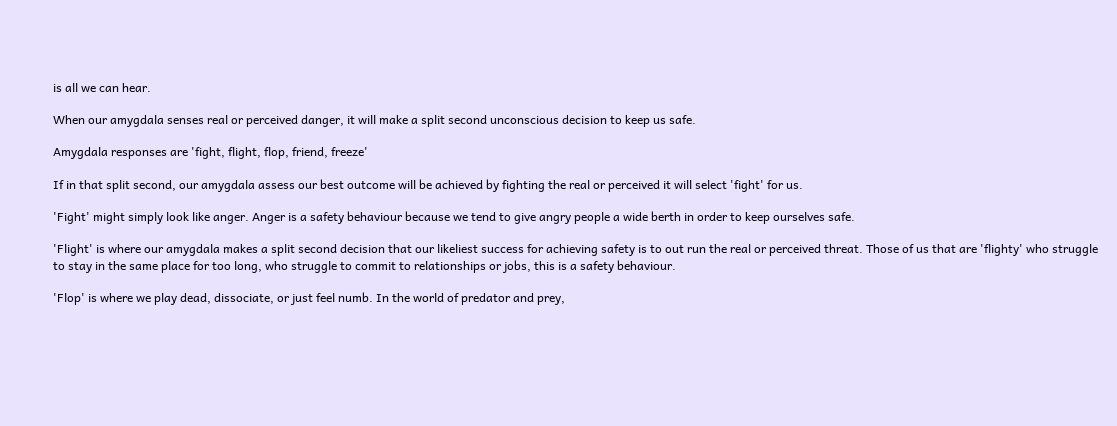is all we can hear.

When our amygdala senses real or perceived danger, it will make a split second unconscious decision to keep us safe.

Amygdala responses are 'fight, flight, flop, friend, freeze'

If in that split second, our amygdala assess our best outcome will be achieved by fighting the real or perceived it will select 'fight' for us.

'Fight' might simply look like anger. Anger is a safety behaviour because we tend to give angry people a wide berth in order to keep ourselves safe.

'Flight' is where our amygdala makes a split second decision that our likeliest success for achieving safety is to out run the real or perceived threat. Those of us that are 'flighty' who struggle to stay in the same place for too long, who struggle to commit to relationships or jobs, this is a safety behaviour.

'Flop' is where we play dead, dissociate, or just feel numb. In the world of predator and prey,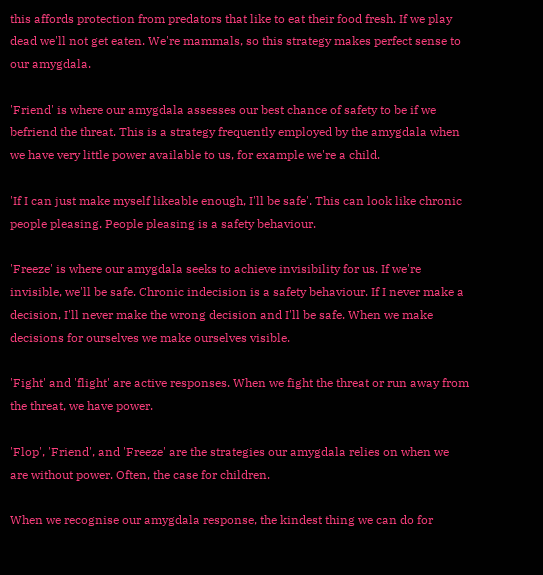this affords protection from predators that like to eat their food fresh. If we play dead we'll not get eaten. We're mammals, so this strategy makes perfect sense to our amygdala.

'Friend' is where our amygdala assesses our best chance of safety to be if we befriend the threat. This is a strategy frequently employed by the amygdala when we have very little power available to us, for example we're a child.

'If I can just make myself likeable enough, I'll be safe'. This can look like chronic people pleasing. People pleasing is a safety behaviour.

'Freeze' is where our amygdala seeks to achieve invisibility for us. If we're invisible, we'll be safe. Chronic indecision is a safety behaviour. If I never make a decision, I'll never make the wrong decision and I'll be safe. When we make decisions for ourselves we make ourselves visible.

'Fight' and 'flight' are active responses. When we fight the threat or run away from the threat, we have power.

'Flop', 'Friend', and 'Freeze' are the strategies our amygdala relies on when we are without power. Often, the case for children.

When we recognise our amygdala response, the kindest thing we can do for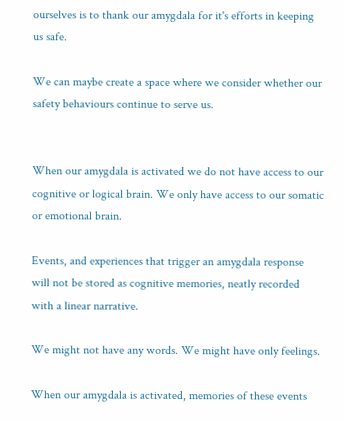ourselves is to thank our amygdala for it's efforts in keeping us safe.

We can maybe create a space where we consider whether our safety behaviours continue to serve us.


When our amygdala is activated we do not have access to our cognitive or logical brain. We only have access to our somatic or emotional brain.

Events, and experiences that trigger an amygdala response will not be stored as cognitive memories, neatly recorded with a linear narrative.

We might not have any words. We might have only feelings.

When our amygdala is activated, memories of these events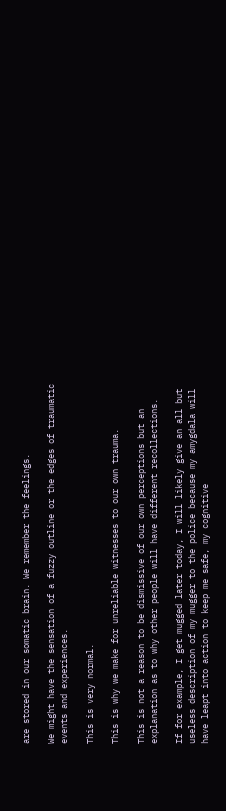are stored in our somatic brain. We remember the feelings.

We might have the sensation of a fuzzy outline or the edges of traumatic events and experiences.

This is very normal.

This is why we make for unreliable witnesses to our own trauma.

This is not a reason to be dismissive of our own perceptions but an explanation as to why other people will have different recollections.

If for example, I get mugged later today, I will likely give an all but useless description of my mugger to the police because my amygdala will have leapt into action to keep me safe, my cognitive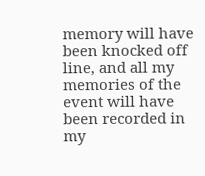memory will have been knocked off line, and all my memories of the event will have been recorded in my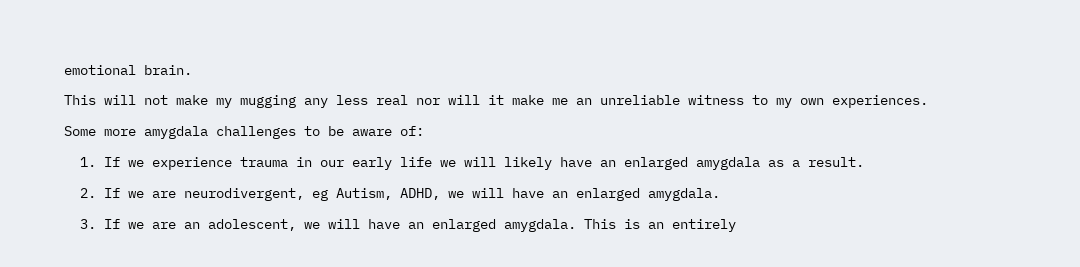emotional brain.

This will not make my mugging any less real nor will it make me an unreliable witness to my own experiences.

Some more amygdala challenges to be aware of:

  1. If we experience trauma in our early life we will likely have an enlarged amygdala as a result.

  2. If we are neurodivergent, eg Autism, ADHD, we will have an enlarged amygdala.

  3. If we are an adolescent, we will have an enlarged amygdala. This is an entirely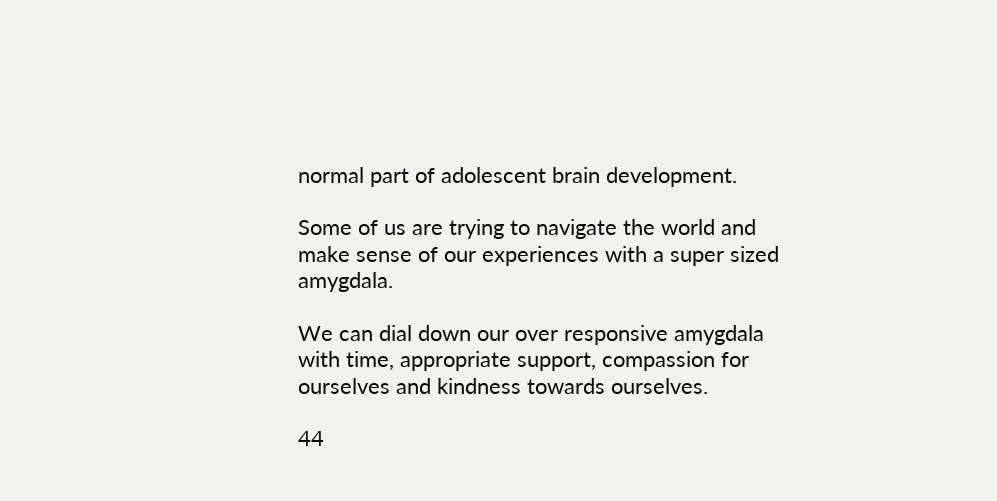normal part of adolescent brain development.

Some of us are trying to navigate the world and make sense of our experiences with a super sized amygdala.

We can dial down our over responsive amygdala with time, appropriate support, compassion for ourselves and kindness towards ourselves.

44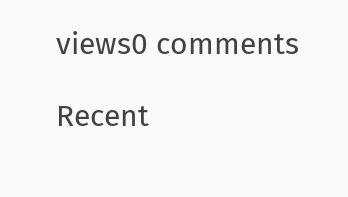views0 comments

Recent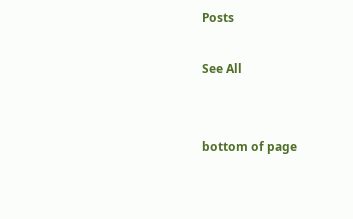Posts

See All


bottom of page